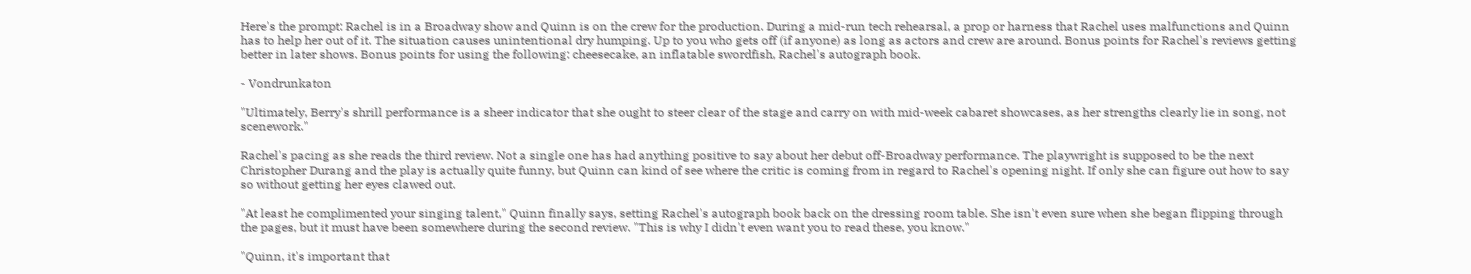Here's the prompt: Rachel is in a Broadway show and Quinn is on the crew for the production. During a mid-run tech rehearsal, a prop or harness that Rachel uses malfunctions and Quinn has to help her out of it. The situation causes unintentional dry humping. Up to you who gets off (if anyone) as long as actors and crew are around. Bonus points for Rachel's reviews getting better in later shows. Bonus points for using the following: cheesecake, an inflatable swordfish, Rachel's autograph book.

- Vondrunkaton

"Ultimately, Berry's shrill performance is a sheer indicator that she ought to steer clear of the stage and carry on with mid-week cabaret showcases, as her strengths clearly lie in song, not scenework."

Rachel's pacing as she reads the third review. Not a single one has had anything positive to say about her debut off-Broadway performance. The playwright is supposed to be the next Christopher Durang and the play is actually quite funny, but Quinn can kind of see where the critic is coming from in regard to Rachel's opening night. If only she can figure out how to say so without getting her eyes clawed out.

"At least he complimented your singing talent," Quinn finally says, setting Rachel's autograph book back on the dressing room table. She isn't even sure when she began flipping through the pages, but it must have been somewhere during the second review. "This is why I didn't even want you to read these, you know."

"Quinn, it's important that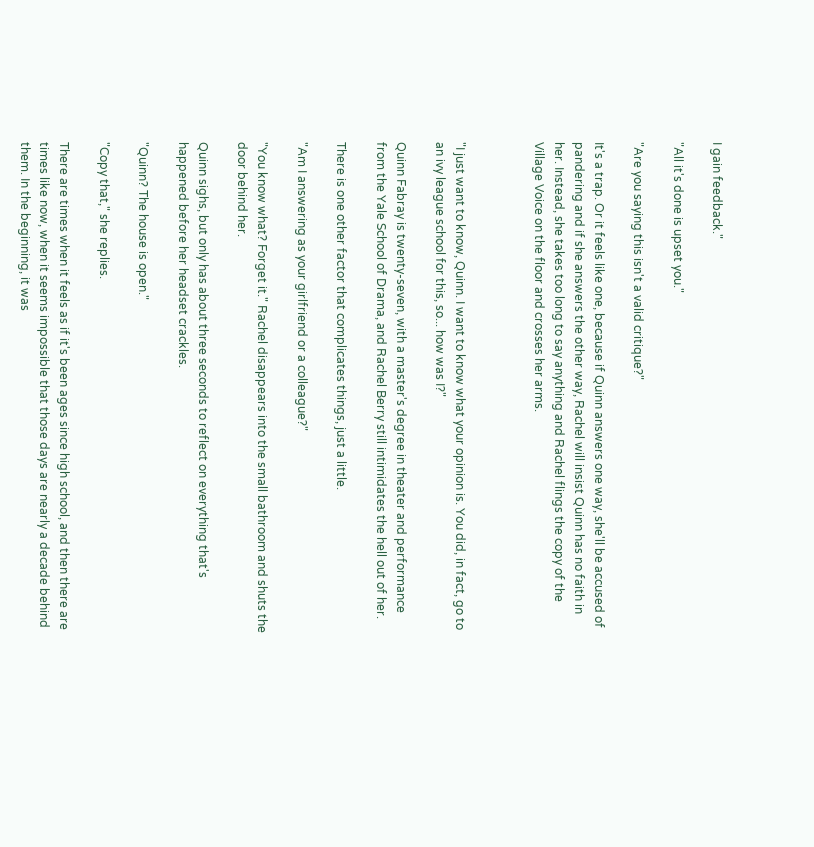I gain feedback."

"All it's done is upset you."

"Are you saying this isn't a valid critique?"

It's a trap. Or it feels like one, because if Quinn answers one way, she'll be accused of pandering and if she answers the other way, Rachel will insist Quinn has no faith in her. Instead, she takes too long to say anything and Rachel flings the copy of the Village Voice on the floor and crosses her arms.



"I just want to know, Quinn. I want to know what your opinion is. You did, in fact, go to an ivy league school for this, so... how was I?"

Quinn Fabray is twenty-seven, with a master's degree in theater and performance from the Yale School of Drama, and Rachel Berry still intimidates the hell out of her.

There is one other factor that complicates things, just a little.

"Am I answering as your girlfriend or a colleague?"

"You know what? Forget it." Rachel disappears into the small bathroom and shuts the door behind her.

Quinn sighs, but only has about three seconds to reflect on everything that's happened before her headset crackles.

"Quinn? The house is open."

"Copy that," she replies.

There are times when it feels as if it's been ages since high school, and then there are times like now, when it seems impossible that those days are nearly a decade behind them. In the beginning, it was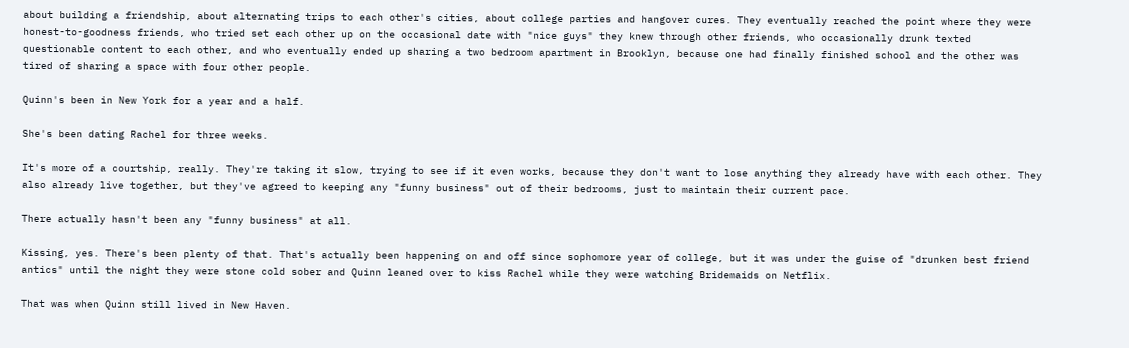about building a friendship, about alternating trips to each other's cities, about college parties and hangover cures. They eventually reached the point where they were honest-to-goodness friends, who tried set each other up on the occasional date with "nice guys" they knew through other friends, who occasionally drunk texted questionable content to each other, and who eventually ended up sharing a two bedroom apartment in Brooklyn, because one had finally finished school and the other was tired of sharing a space with four other people.

Quinn's been in New York for a year and a half.

She's been dating Rachel for three weeks.

It's more of a courtship, really. They're taking it slow, trying to see if it even works, because they don't want to lose anything they already have with each other. They also already live together, but they've agreed to keeping any "funny business" out of their bedrooms, just to maintain their current pace.

There actually hasn't been any "funny business" at all.

Kissing, yes. There's been plenty of that. That's actually been happening on and off since sophomore year of college, but it was under the guise of "drunken best friend antics" until the night they were stone cold sober and Quinn leaned over to kiss Rachel while they were watching Bridemaids on Netflix.

That was when Quinn still lived in New Haven.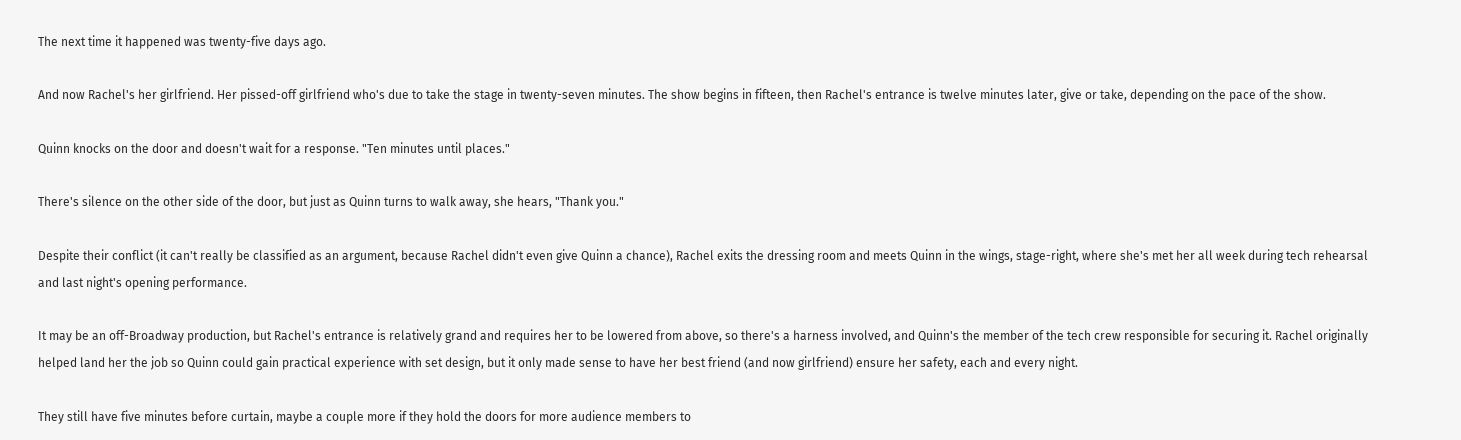The next time it happened was twenty-five days ago.

And now Rachel's her girlfriend. Her pissed-off girlfriend who's due to take the stage in twenty-seven minutes. The show begins in fifteen, then Rachel's entrance is twelve minutes later, give or take, depending on the pace of the show.

Quinn knocks on the door and doesn't wait for a response. "Ten minutes until places."

There's silence on the other side of the door, but just as Quinn turns to walk away, she hears, "Thank you."

Despite their conflict (it can't really be classified as an argument, because Rachel didn't even give Quinn a chance), Rachel exits the dressing room and meets Quinn in the wings, stage-right, where she's met her all week during tech rehearsal and last night's opening performance.

It may be an off-Broadway production, but Rachel's entrance is relatively grand and requires her to be lowered from above, so there's a harness involved, and Quinn's the member of the tech crew responsible for securing it. Rachel originally helped land her the job so Quinn could gain practical experience with set design, but it only made sense to have her best friend (and now girlfriend) ensure her safety, each and every night.

They still have five minutes before curtain, maybe a couple more if they hold the doors for more audience members to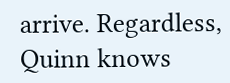arrive. Regardless, Quinn knows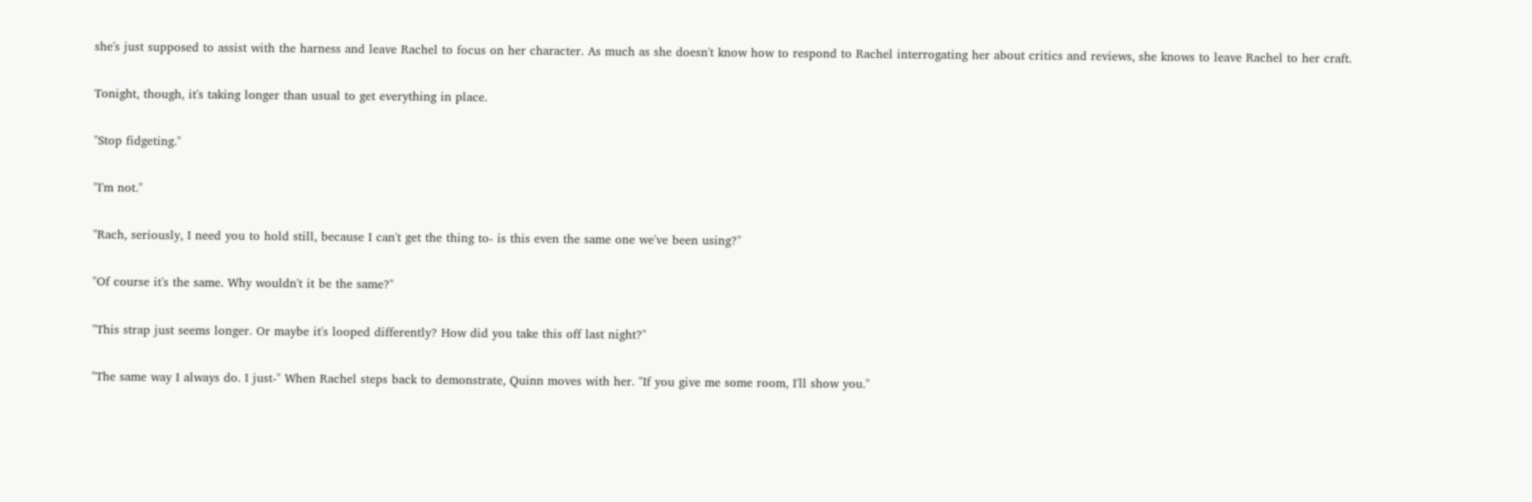she's just supposed to assist with the harness and leave Rachel to focus on her character. As much as she doesn't know how to respond to Rachel interrogating her about critics and reviews, she knows to leave Rachel to her craft.

Tonight, though, it's taking longer than usual to get everything in place.

"Stop fidgeting."

"I'm not."

"Rach, seriously, I need you to hold still, because I can't get the thing to- is this even the same one we've been using?"

"Of course it's the same. Why wouldn't it be the same?"

"This strap just seems longer. Or maybe it's looped differently? How did you take this off last night?"

"The same way I always do. I just-" When Rachel steps back to demonstrate, Quinn moves with her. "If you give me some room, I'll show you."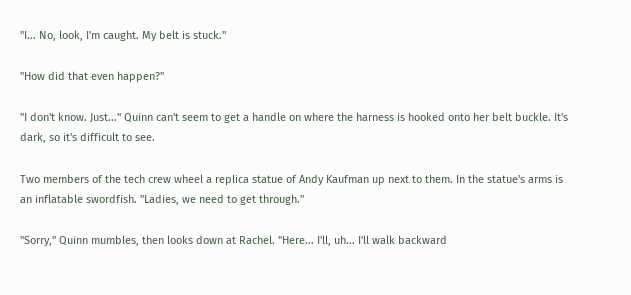"I... No, look, I'm caught. My belt is stuck."

"How did that even happen?"

"I don't know. Just..." Quinn can't seem to get a handle on where the harness is hooked onto her belt buckle. It's dark, so it's difficult to see.

Two members of the tech crew wheel a replica statue of Andy Kaufman up next to them. In the statue's arms is an inflatable swordfish. "Ladies, we need to get through."

"Sorry," Quinn mumbles, then looks down at Rachel. "Here... I'll, uh... I'll walk backward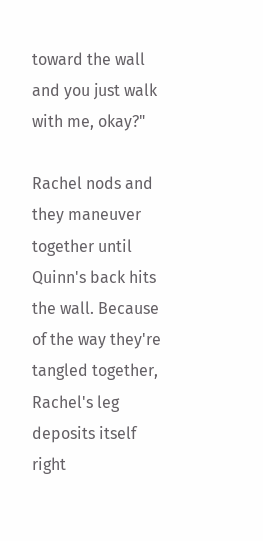toward the wall and you just walk with me, okay?"

Rachel nods and they maneuver together until Quinn's back hits the wall. Because of the way they're tangled together, Rachel's leg deposits itself right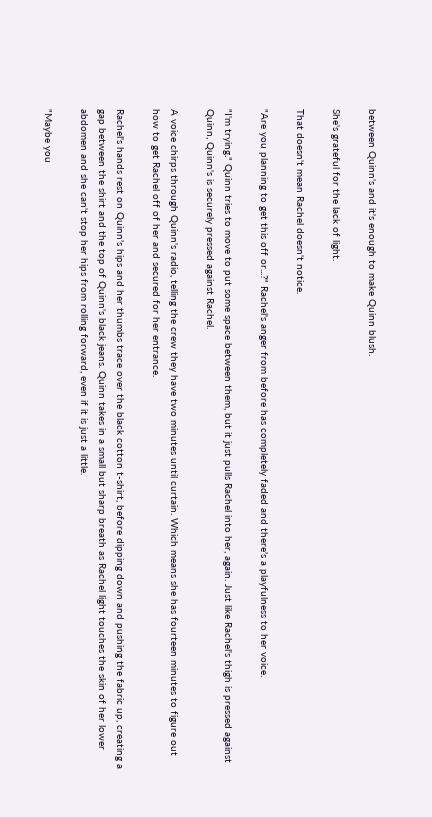between Quinn's and it's enough to make Quinn blush.

She's grateful for the lack of light.

That doesn't mean Rachel doesn't notice.

"Are you planning to get this off or...?" Rachel's anger from before has completely faded and there's a playfulness to her voice.

"I'm trying." Quinn tries to move to put some space between them, but it just pulls Rachel into her, again. Just like Rachel's thigh is pressed against Quinn, Quinn's is securely pressed against Rachel.

A voice chirps through Quinn's radio, telling the crew they have two minutes until curtain. Which means she has fourteen minutes to figure out how to get Rachel off of her and secured for her entrance.

Rachel's hands rest on Quinn's hips and her thumbs trace over the black cotton t-shirt, before dipping down and pushing the fabric up, creating a gap between the shirt and the top of Quinn's black jeans. Quinn takes in a small but sharp breath as Rachel light touches the skin of her lower abdomen and she can't stop her hips from rolling forward, even if it is just a little.

"Maybe you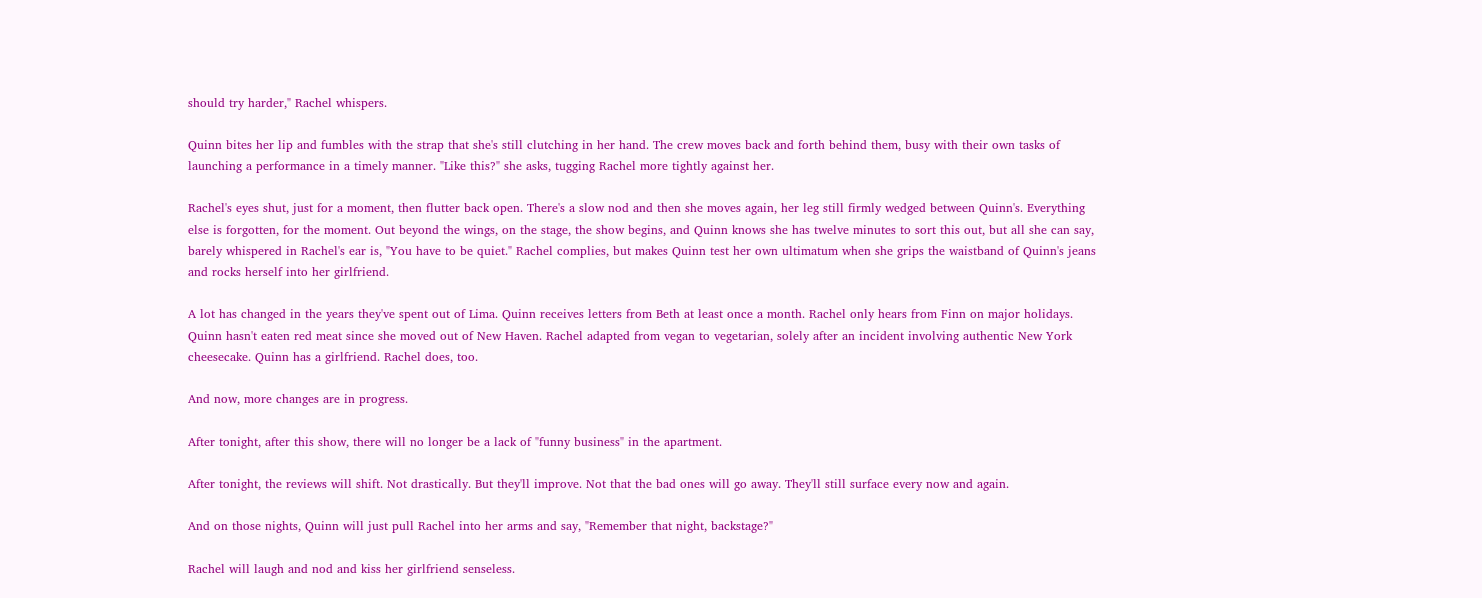should try harder," Rachel whispers.

Quinn bites her lip and fumbles with the strap that she's still clutching in her hand. The crew moves back and forth behind them, busy with their own tasks of launching a performance in a timely manner. "Like this?" she asks, tugging Rachel more tightly against her.

Rachel's eyes shut, just for a moment, then flutter back open. There's a slow nod and then she moves again, her leg still firmly wedged between Quinn's. Everything else is forgotten, for the moment. Out beyond the wings, on the stage, the show begins, and Quinn knows she has twelve minutes to sort this out, but all she can say, barely whispered in Rachel's ear is, "You have to be quiet." Rachel complies, but makes Quinn test her own ultimatum when she grips the waistband of Quinn's jeans and rocks herself into her girlfriend.

A lot has changed in the years they've spent out of Lima. Quinn receives letters from Beth at least once a month. Rachel only hears from Finn on major holidays. Quinn hasn't eaten red meat since she moved out of New Haven. Rachel adapted from vegan to vegetarian, solely after an incident involving authentic New York cheesecake. Quinn has a girlfriend. Rachel does, too.

And now, more changes are in progress.

After tonight, after this show, there will no longer be a lack of "funny business" in the apartment.

After tonight, the reviews will shift. Not drastically. But they'll improve. Not that the bad ones will go away. They'll still surface every now and again.

And on those nights, Quinn will just pull Rachel into her arms and say, "Remember that night, backstage?"

Rachel will laugh and nod and kiss her girlfriend senseless.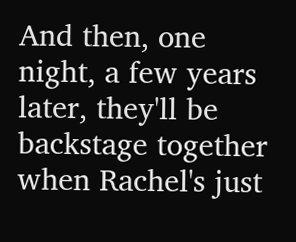And then, one night, a few years later, they'll be backstage together when Rachel's just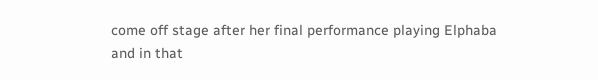come off stage after her final performance playing Elphaba and in that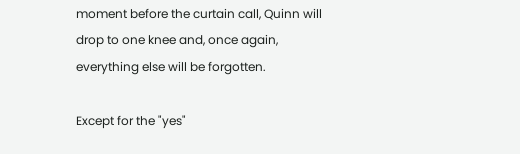moment before the curtain call, Quinn will drop to one knee and, once again, everything else will be forgotten.

Except for the "yes"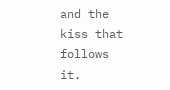and the kiss that follows it.